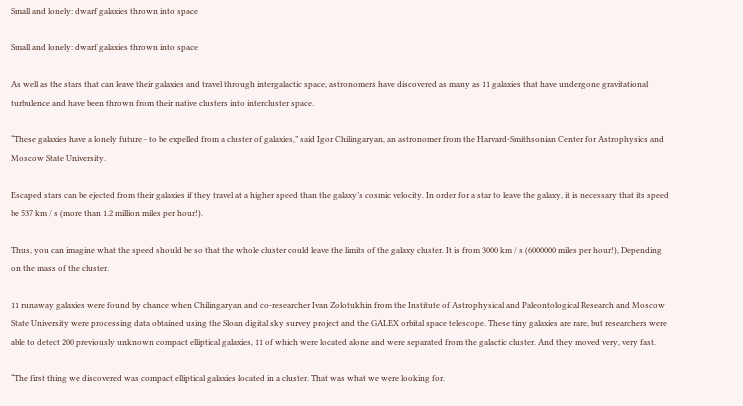Small and lonely: dwarf galaxies thrown into space

Small and lonely: dwarf galaxies thrown into space

As well as the stars that can leave their galaxies and travel through intergalactic space, astronomers have discovered as many as 11 galaxies that have undergone gravitational turbulence and have been thrown from their native clusters into intercluster space.

“These galaxies have a lonely future - to be expelled from a cluster of galaxies,” said Igor Chilingaryan, an astronomer from the Harvard-Smithsonian Center for Astrophysics and Moscow State University.

Escaped stars can be ejected from their galaxies if they travel at a higher speed than the galaxy’s cosmic velocity. In order for a star to leave the galaxy, it is necessary that its speed be 537 km / s (more than 1.2 million miles per hour!).

Thus, you can imagine what the speed should be so that the whole cluster could leave the limits of the galaxy cluster. It is from 3000 km / s (6000000 miles per hour!), Depending on the mass of the cluster.

11 runaway galaxies were found by chance when Chilingaryan and co-researcher Ivan Zolotukhin from the Institute of Astrophysical and Paleontological Research and Moscow State University were processing data obtained using the Sloan digital sky survey project and the GALEX orbital space telescope. These tiny galaxies are rare, but researchers were able to detect 200 previously unknown compact elliptical galaxies, 11 of which were located alone and were separated from the galactic cluster. And they moved very, very fast.

“The first thing we discovered was compact elliptical galaxies located in a cluster. That was what we were looking for.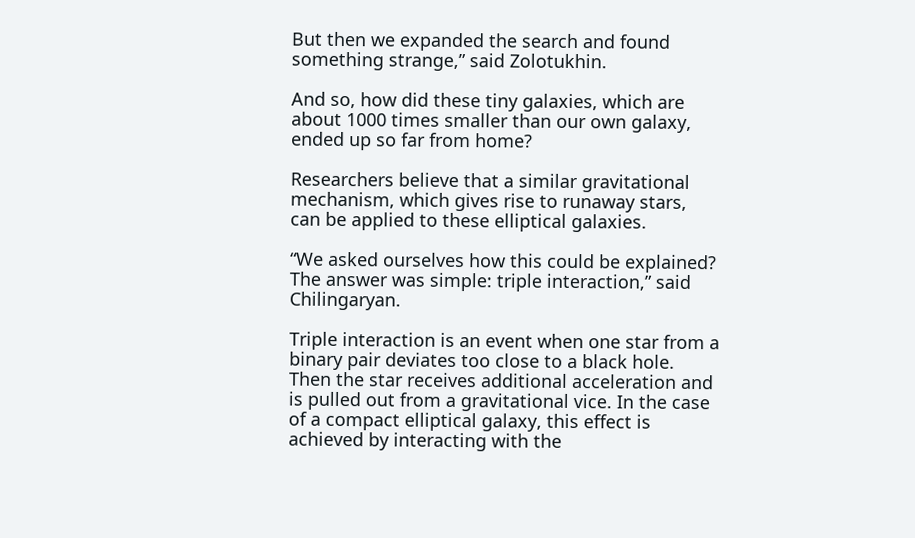But then we expanded the search and found something strange,” said Zolotukhin.

And so, how did these tiny galaxies, which are about 1000 times smaller than our own galaxy, ended up so far from home?

Researchers believe that a similar gravitational mechanism, which gives rise to runaway stars, can be applied to these elliptical galaxies.

“We asked ourselves how this could be explained? The answer was simple: triple interaction,” said Chilingaryan.

Triple interaction is an event when one star from a binary pair deviates too close to a black hole. Then the star receives additional acceleration and is pulled out from a gravitational vice. In the case of a compact elliptical galaxy, this effect is achieved by interacting with the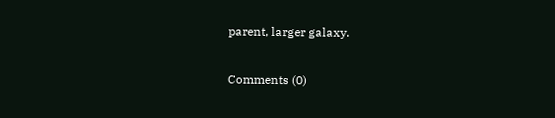parent, larger galaxy.

Comments (0)